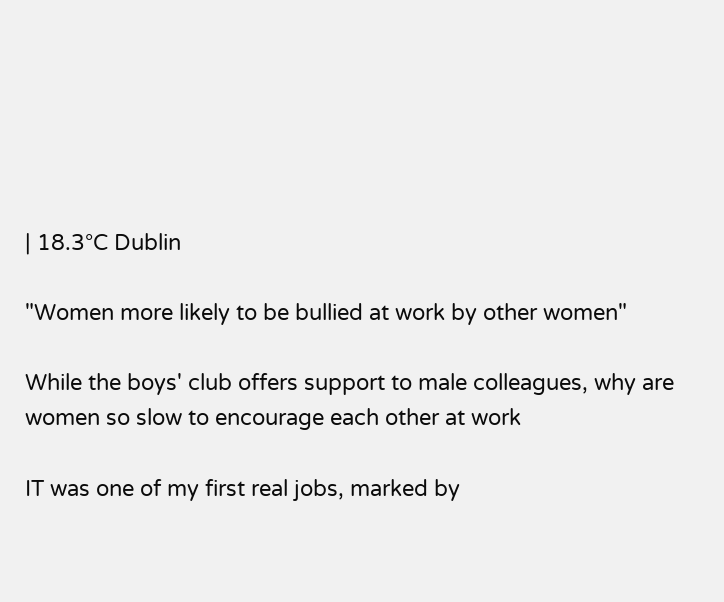| 18.3°C Dublin

"Women more likely to be bullied at work by other women"

While the boys' club offers support to male colleagues, why are women so slow to encourage each other at work

IT was one of my first real jobs, marked by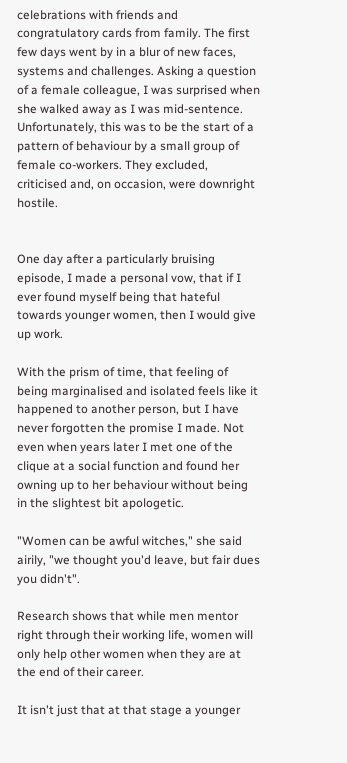celebrations with friends and congratulatory cards from family. The first few days went by in a blur of new faces, systems and challenges. Asking a question of a female colleague, I was surprised when she walked away as I was mid-sentence. Unfortunately, this was to be the start of a pattern of behaviour by a small group of female co-workers. They excluded, criticised and, on occasion, were downright hostile.


One day after a particularly bruising episode, I made a personal vow, that if I ever found myself being that hateful towards younger women, then I would give up work.

With the prism of time, that feeling of being marginalised and isolated feels like it happened to another person, but I have never forgotten the promise I made. Not even when years later I met one of the clique at a social function and found her owning up to her behaviour without being in the slightest bit apologetic.

"Women can be awful witches," she said airily, "we thought you'd leave, but fair dues you didn't".

Research shows that while men mentor right through their working life, women will only help other women when they are at the end of their career.

It isn't just that at that stage a younger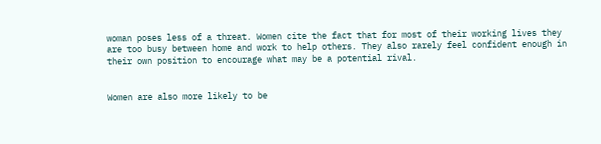woman poses less of a threat. Women cite the fact that for most of their working lives they are too busy between home and work to help others. They also rarely feel confident enough in their own position to encourage what may be a potential rival.


Women are also more likely to be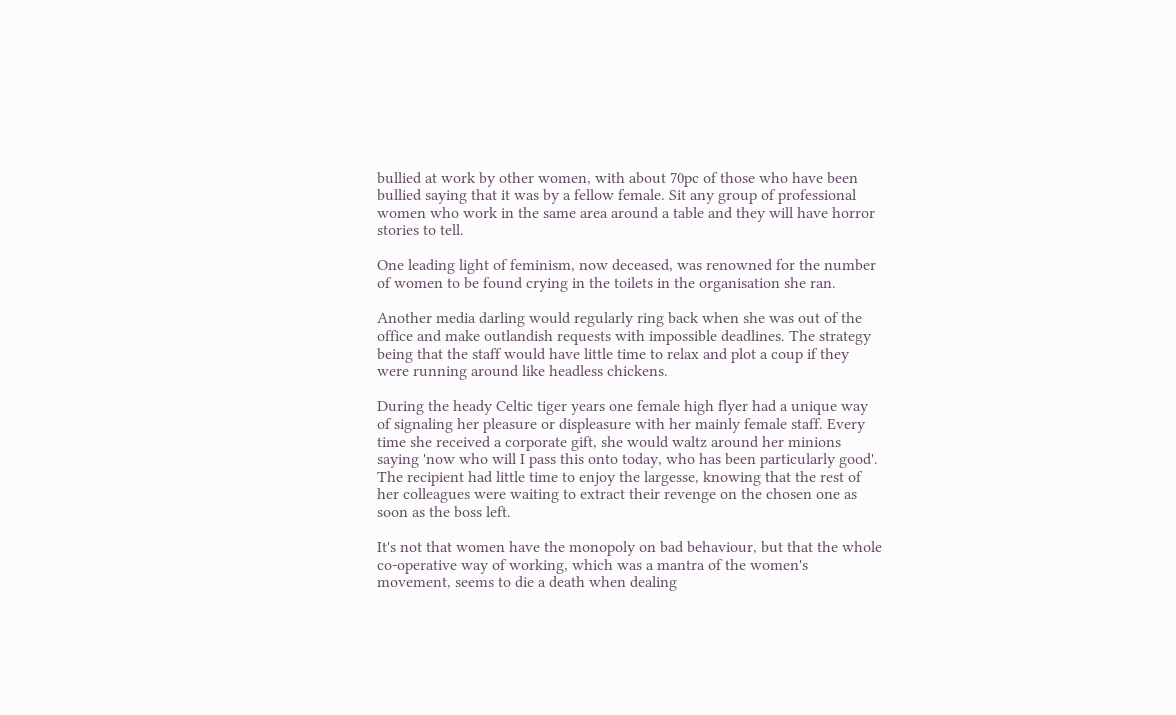bullied at work by other women, with about 70pc of those who have been bullied saying that it was by a fellow female. Sit any group of professional women who work in the same area around a table and they will have horror stories to tell.

One leading light of feminism, now deceased, was renowned for the number of women to be found crying in the toilets in the organisation she ran.

Another media darling would regularly ring back when she was out of the office and make outlandish requests with impossible deadlines. The strategy being that the staff would have little time to relax and plot a coup if they were running around like headless chickens.

During the heady Celtic tiger years one female high flyer had a unique way of signaling her pleasure or displeasure with her mainly female staff. Every time she received a corporate gift, she would waltz around her minions saying 'now who will I pass this onto today, who has been particularly good'. The recipient had little time to enjoy the largesse, knowing that the rest of her colleagues were waiting to extract their revenge on the chosen one as soon as the boss left.

It's not that women have the monopoly on bad behaviour, but that the whole co-operative way of working, which was a mantra of the women's movement, seems to die a death when dealing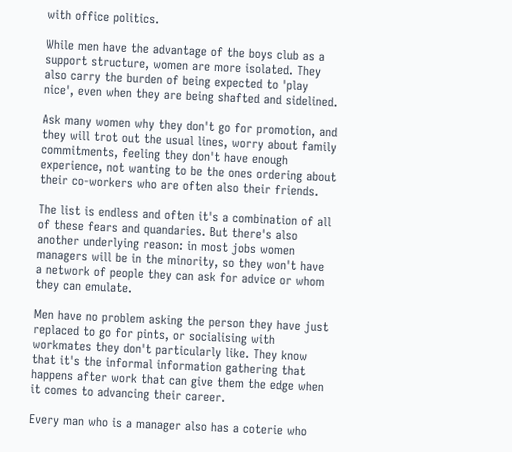with office politics.

While men have the advantage of the boys club as a support structure, women are more isolated. They also carry the burden of being expected to 'play nice', even when they are being shafted and sidelined.

Ask many women why they don't go for promotion, and they will trot out the usual lines, worry about family commitments, feeling they don't have enough experience, not wanting to be the ones ordering about their co-workers who are often also their friends.

The list is endless and often it's a combination of all of these fears and quandaries. But there's also another underlying reason: in most jobs women managers will be in the minority, so they won't have a network of people they can ask for advice or whom they can emulate.

Men have no problem asking the person they have just replaced to go for pints, or socialising with workmates they don't particularly like. They know that it's the informal information gathering that happens after work that can give them the edge when it comes to advancing their career.

Every man who is a manager also has a coterie who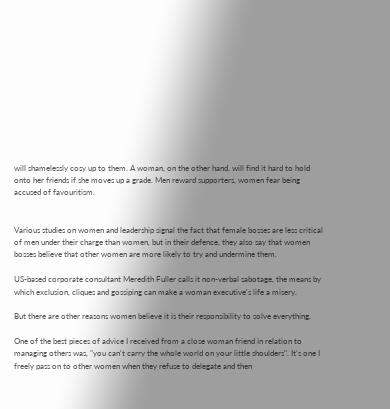will shamelessly cosy up to them. A woman, on the other hand, will find it hard to hold onto her friends if she moves up a grade. Men reward supporters, women fear being accused of favouritism.


Various studies on women and leadership signal the fact that female bosses are less critical of men under their charge than women, but in their defence, they also say that women bosses believe that other women are more likely to try and undermine them.

US-based corporate consultant Meredith Fuller calls it non-verbal sabotage, the means by which exclusion, cliques and gossiping can make a woman executive's life a misery.

But there are other reasons women believe it is their responsibility to solve everything.

One of the best pieces of advice I received from a close woman friend in relation to managing others was, "you can't carry the whole world on your little shoulders". It's one I freely pass on to other women when they refuse to delegate and then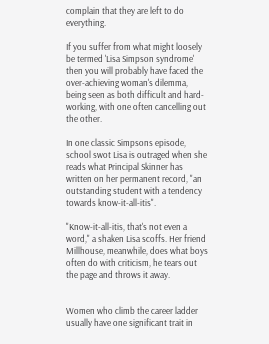complain that they are left to do everything.

If you suffer from what might loosely be termed 'Lisa Simpson syndrome' then you will probably have faced the over-achieving woman's dilemma, being seen as both difficult and hard-working, with one often cancelling out the other.

In one classic Simpsons episode, school swot Lisa is outraged when she reads what Principal Skinner has written on her permanent record, "an outstanding student with a tendency towards know-it-all-itis".

"Know-it-all-itis, that's not even a word," a shaken Lisa scoffs. Her friend Millhouse, meanwhile, does what boys often do with criticism, he tears out the page and throws it away.


Women who climb the career ladder usually have one significant trait in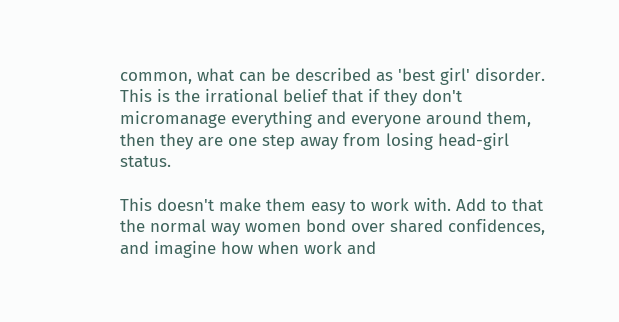common, what can be described as 'best girl' disorder. This is the irrational belief that if they don't micromanage everything and everyone around them, then they are one step away from losing head-girl status.

This doesn't make them easy to work with. Add to that the normal way women bond over shared confidences, and imagine how when work and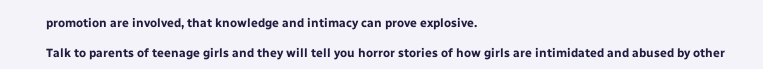promotion are involved, that knowledge and intimacy can prove explosive.

Talk to parents of teenage girls and they will tell you horror stories of how girls are intimidated and abused by other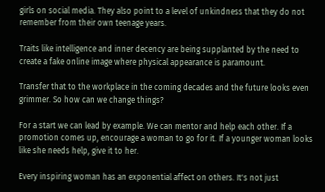girls on social media. They also point to a level of unkindness that they do not remember from their own teenage years.

Traits like intelligence and inner decency are being supplanted by the need to create a fake online image where physical appearance is paramount.

Transfer that to the workplace in the coming decades and the future looks even grimmer. So how can we change things?

For a start we can lead by example. We can mentor and help each other. If a promotion comes up, encourage a woman to go for it. If a younger woman looks like she needs help, give it to her.

Every inspiring woman has an exponential affect on others. It's not just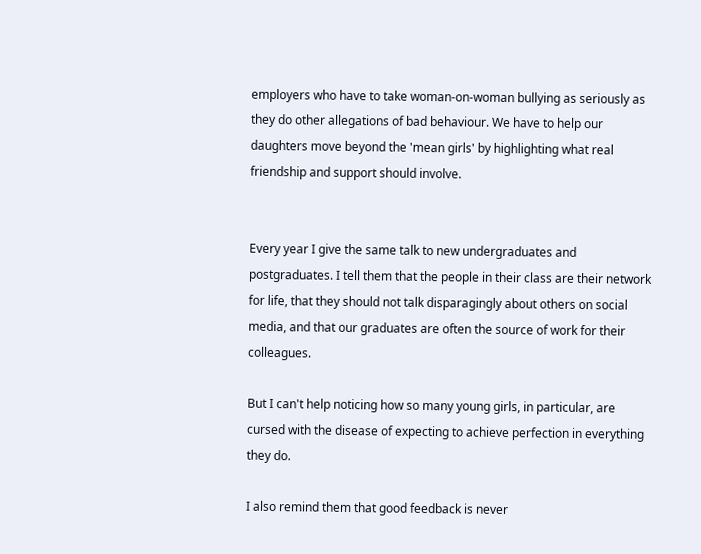employers who have to take woman-on-woman bullying as seriously as they do other allegations of bad behaviour. We have to help our daughters move beyond the 'mean girls' by highlighting what real friendship and support should involve.


Every year I give the same talk to new undergraduates and postgraduates. I tell them that the people in their class are their network for life, that they should not talk disparagingly about others on social media, and that our graduates are often the source of work for their colleagues.

But I can't help noticing how so many young girls, in particular, are cursed with the disease of expecting to achieve perfection in everything they do.

I also remind them that good feedback is never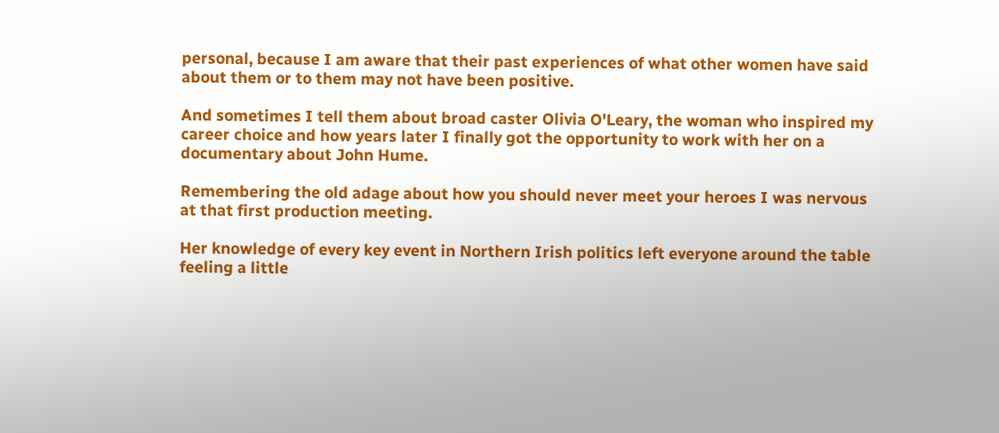personal, because I am aware that their past experiences of what other women have said about them or to them may not have been positive.

And sometimes I tell them about broad caster Olivia O'Leary, the woman who inspired my career choice and how years later I finally got the opportunity to work with her on a documentary about John Hume.

Remembering the old adage about how you should never meet your heroes I was nervous at that first production meeting.

Her knowledge of every key event in Northern Irish politics left everyone around the table feeling a little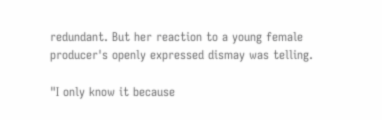redundant. But her reaction to a young female producer's openly expressed dismay was telling.

"I only know it because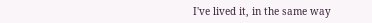I've lived it, in the same way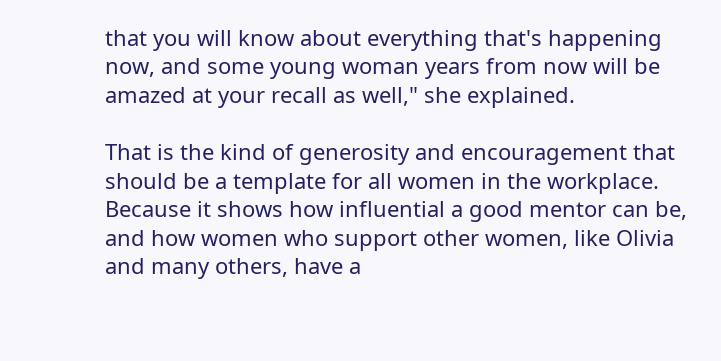that you will know about everything that's happening now, and some young woman years from now will be amazed at your recall as well," she explained.

That is the kind of generosity and encouragement that should be a template for all women in the workplace. Because it shows how influential a good mentor can be, and how women who support other women, like Olivia and many others, have a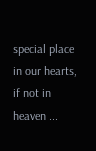special place in our hearts, if not in heaven ...